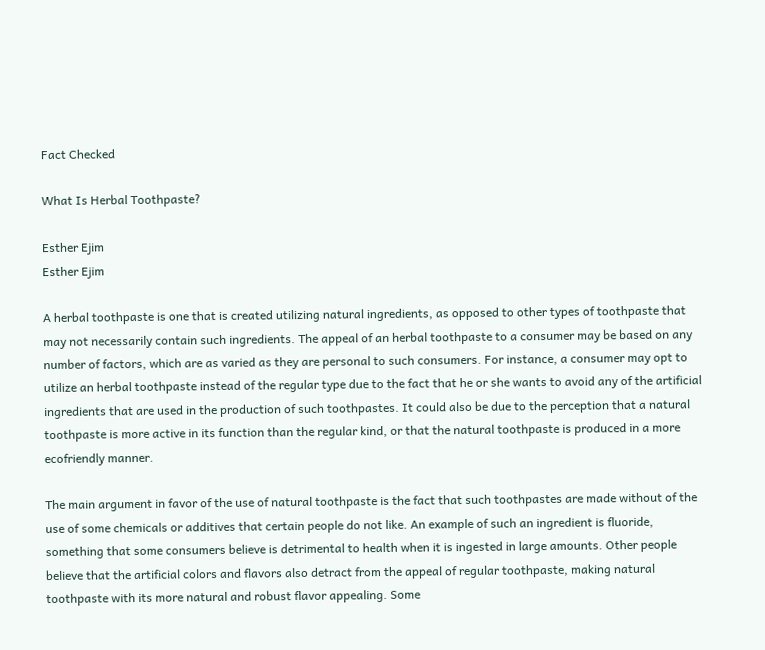Fact Checked

What Is Herbal Toothpaste?

Esther Ejim
Esther Ejim

A herbal toothpaste is one that is created utilizing natural ingredients, as opposed to other types of toothpaste that may not necessarily contain such ingredients. The appeal of an herbal toothpaste to a consumer may be based on any number of factors, which are as varied as they are personal to such consumers. For instance, a consumer may opt to utilize an herbal toothpaste instead of the regular type due to the fact that he or she wants to avoid any of the artificial ingredients that are used in the production of such toothpastes. It could also be due to the perception that a natural toothpaste is more active in its function than the regular kind, or that the natural toothpaste is produced in a more ecofriendly manner.

The main argument in favor of the use of natural toothpaste is the fact that such toothpastes are made without of the use of some chemicals or additives that certain people do not like. An example of such an ingredient is fluoride, something that some consumers believe is detrimental to health when it is ingested in large amounts. Other people believe that the artificial colors and flavors also detract from the appeal of regular toothpaste, making natural toothpaste with its more natural and robust flavor appealing. Some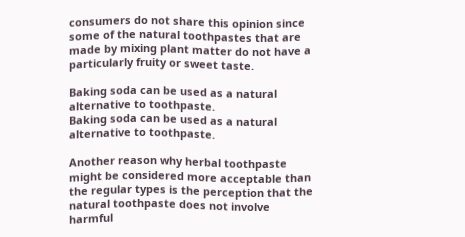consumers do not share this opinion since some of the natural toothpastes that are made by mixing plant matter do not have a particularly fruity or sweet taste.

Baking soda can be used as a natural alternative to toothpaste.
Baking soda can be used as a natural alternative to toothpaste.

Another reason why herbal toothpaste might be considered more acceptable than the regular types is the perception that the natural toothpaste does not involve harmful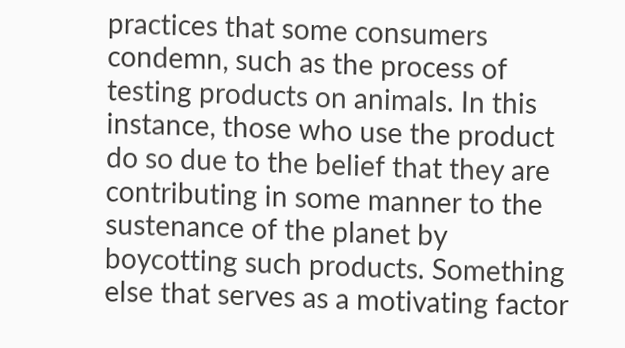practices that some consumers condemn, such as the process of testing products on animals. In this instance, those who use the product do so due to the belief that they are contributing in some manner to the sustenance of the planet by boycotting such products. Something else that serves as a motivating factor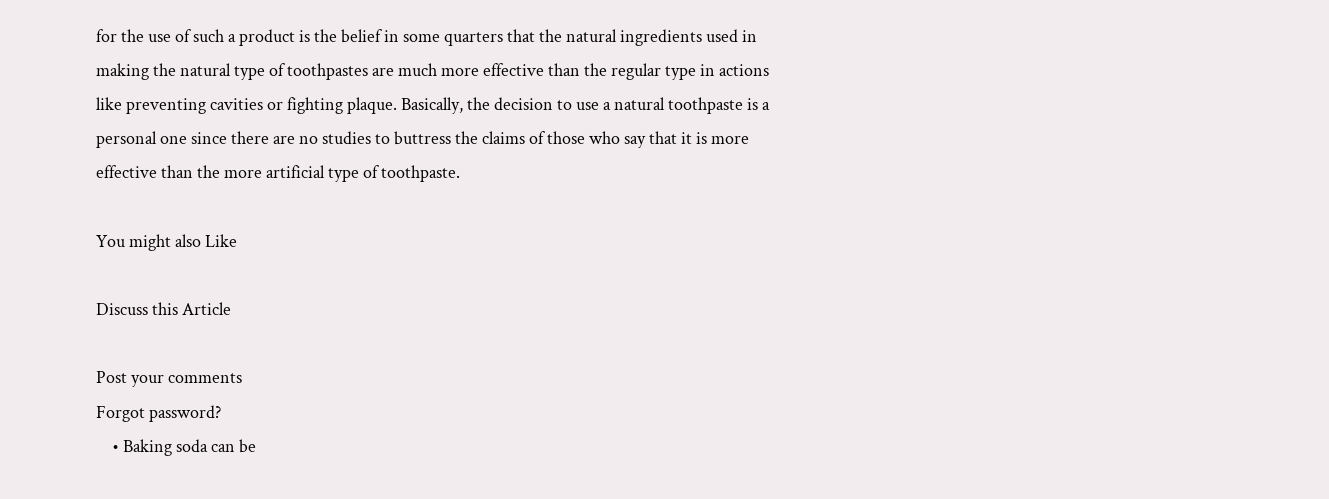for the use of such a product is the belief in some quarters that the natural ingredients used in making the natural type of toothpastes are much more effective than the regular type in actions like preventing cavities or fighting plaque. Basically, the decision to use a natural toothpaste is a personal one since there are no studies to buttress the claims of those who say that it is more effective than the more artificial type of toothpaste.

You might also Like

Discuss this Article

Post your comments
Forgot password?
    • Baking soda can be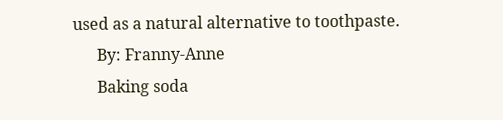used as a natural alternative to toothpaste.
      By: Franny-Anne
      Baking soda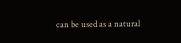can be used as a natural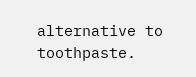alternative to toothpaste.